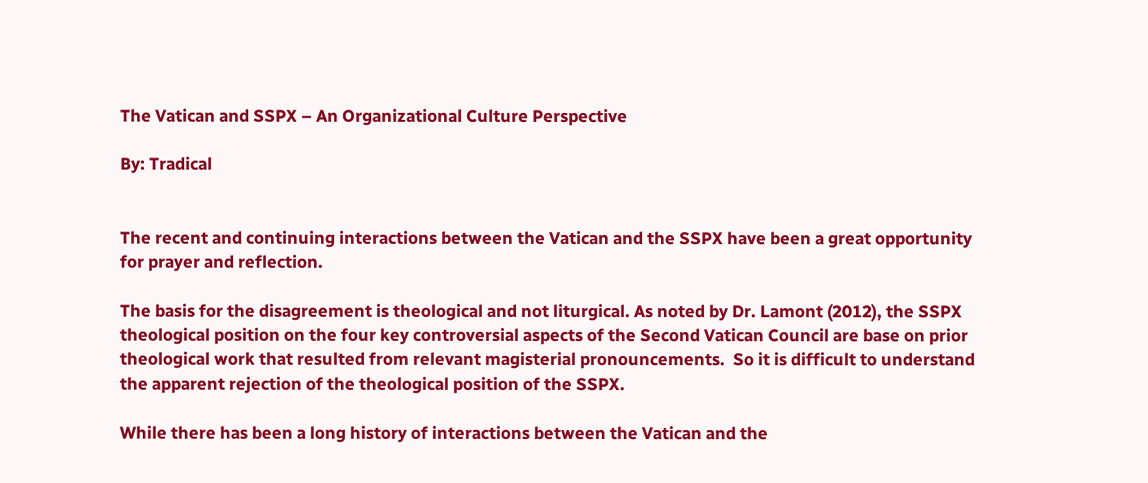The Vatican and SSPX – An Organizational Culture Perspective

By: Tradical


The recent and continuing interactions between the Vatican and the SSPX have been a great opportunity for prayer and reflection.

The basis for the disagreement is theological and not liturgical. As noted by Dr. Lamont (2012), the SSPX theological position on the four key controversial aspects of the Second Vatican Council are base on prior theological work that resulted from relevant magisterial pronouncements.  So it is difficult to understand the apparent rejection of the theological position of the SSPX.

While there has been a long history of interactions between the Vatican and the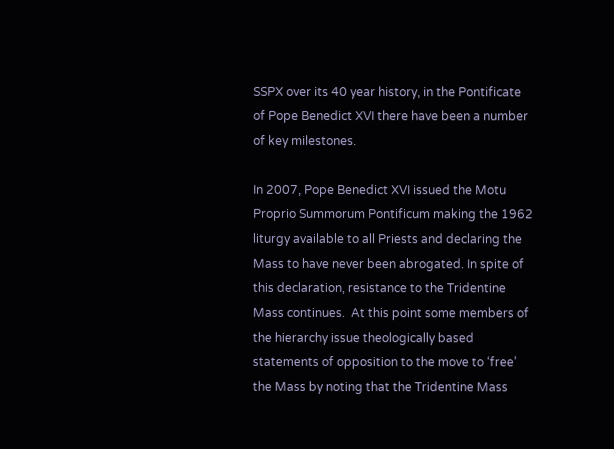SSPX over its 40 year history, in the Pontificate of Pope Benedict XVI there have been a number of key milestones.

In 2007, Pope Benedict XVI issued the Motu Proprio Summorum Pontificum making the 1962 liturgy available to all Priests and declaring the Mass to have never been abrogated. In spite of this declaration, resistance to the Tridentine Mass continues.  At this point some members of the hierarchy issue theologically based statements of opposition to the move to ‘free’ the Mass by noting that the Tridentine Mass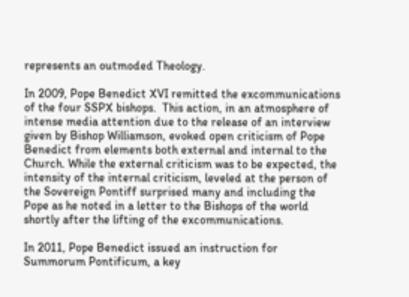represents an outmoded Theology.

In 2009, Pope Benedict XVI remitted the excommunications of the four SSPX bishops.  This action, in an atmosphere of intense media attention due to the release of an interview given by Bishop Williamson, evoked open criticism of Pope Benedict from elements both external and internal to the Church. While the external criticism was to be expected, the intensity of the internal criticism, leveled at the person of the Sovereign Pontiff surprised many and including the Pope as he noted in a letter to the Bishops of the world shortly after the lifting of the excommunications.

In 2011, Pope Benedict issued an instruction for Summorum Pontificum, a key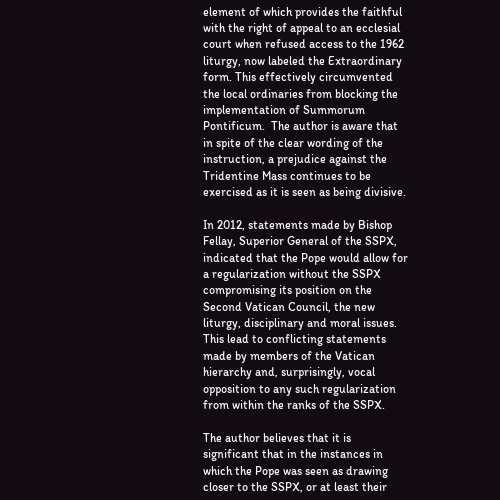element of which provides the faithful with the right of appeal to an ecclesial court when refused access to the 1962 liturgy, now labeled the Extraordinary form. This effectively circumvented the local ordinaries from blocking the implementation of Summorum Pontificum.  The author is aware that in spite of the clear wording of the instruction, a prejudice against the Tridentine Mass continues to be exercised as it is seen as being divisive.

In 2012, statements made by Bishop Fellay, Superior General of the SSPX, indicated that the Pope would allow for a regularization without the SSPX compromising its position on the Second Vatican Council, the new liturgy, disciplinary and moral issues. This lead to conflicting statements made by members of the Vatican hierarchy and, surprisingly, vocal opposition to any such regularization from within the ranks of the SSPX.

The author believes that it is significant that in the instances in which the Pope was seen as drawing closer to the SSPX, or at least their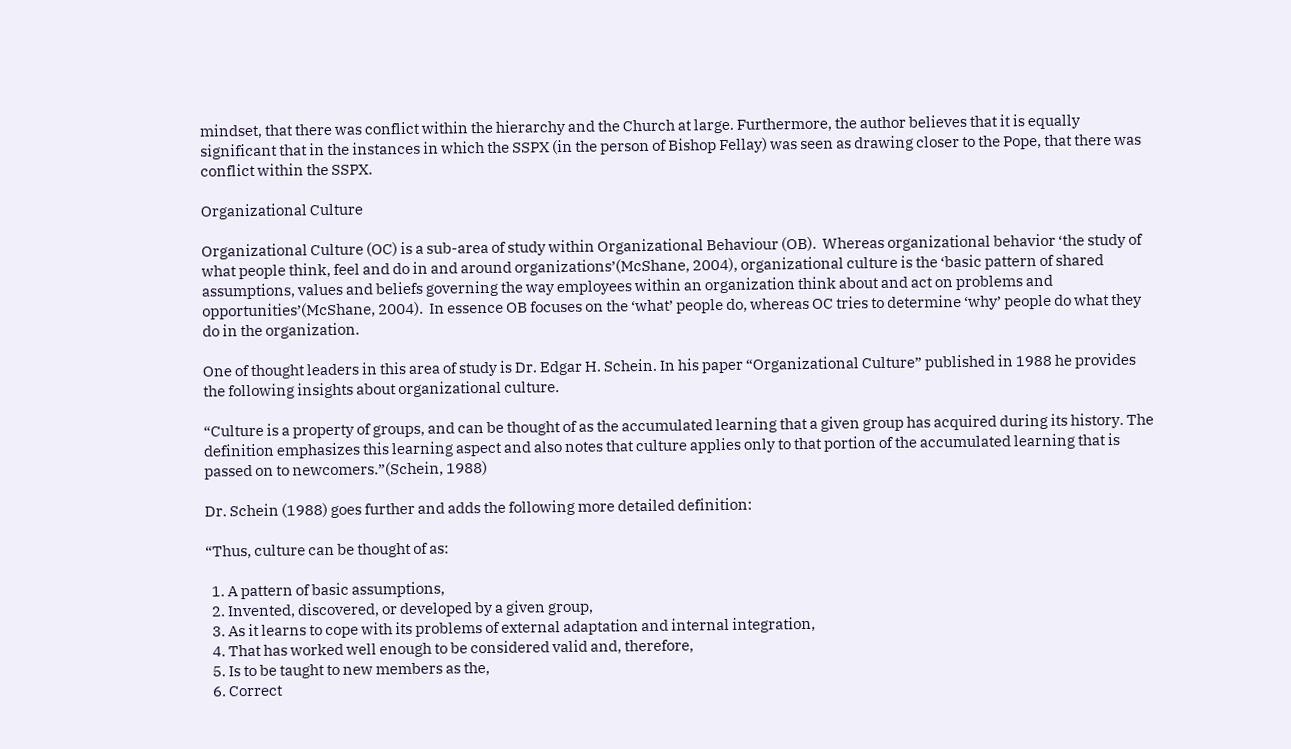mindset, that there was conflict within the hierarchy and the Church at large. Furthermore, the author believes that it is equally significant that in the instances in which the SSPX (in the person of Bishop Fellay) was seen as drawing closer to the Pope, that there was conflict within the SSPX.

Organizational Culture

Organizational Culture (OC) is a sub-area of study within Organizational Behaviour (OB).  Whereas organizational behavior ‘the study of what people think, feel and do in and around organizations’(McShane, 2004), organizational culture is the ‘basic pattern of shared assumptions, values and beliefs governing the way employees within an organization think about and act on problems and opportunities’(McShane, 2004).  In essence OB focuses on the ‘what’ people do, whereas OC tries to determine ‘why’ people do what they do in the organization.

One of thought leaders in this area of study is Dr. Edgar H. Schein. In his paper “Organizational Culture” published in 1988 he provides the following insights about organizational culture.

“Culture is a property of groups, and can be thought of as the accumulated learning that a given group has acquired during its history. The definition emphasizes this learning aspect and also notes that culture applies only to that portion of the accumulated learning that is passed on to newcomers.”(Schein, 1988)

Dr. Schein (1988) goes further and adds the following more detailed definition:

“Thus, culture can be thought of as:

  1. A pattern of basic assumptions,
  2. Invented, discovered, or developed by a given group,
  3. As it learns to cope with its problems of external adaptation and internal integration,
  4. That has worked well enough to be considered valid and, therefore,
  5. Is to be taught to new members as the,
  6. Correct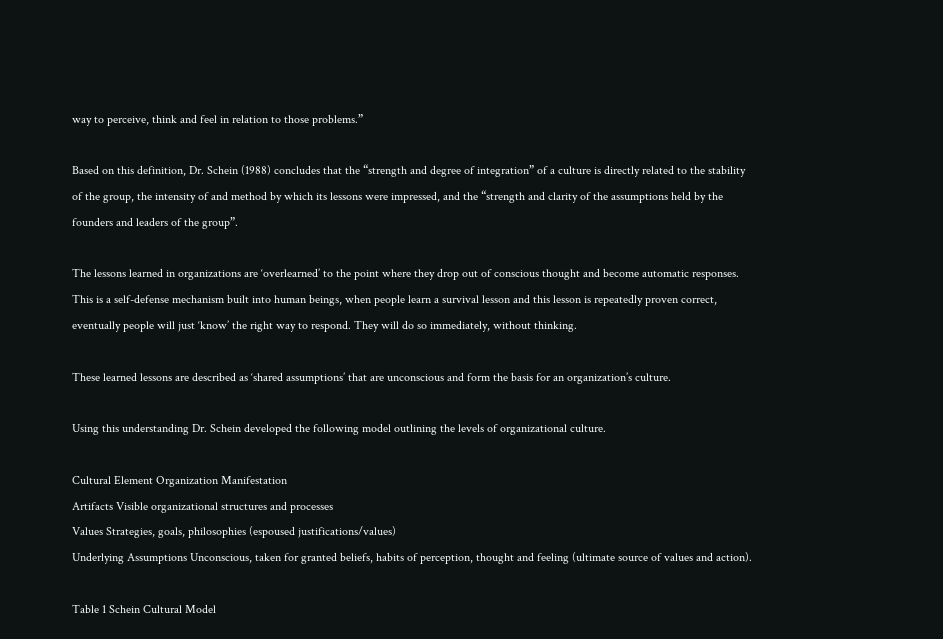way to perceive, think and feel in relation to those problems.”

Based on this definition, Dr. Schein (1988) concludes that the “strength and degree of integration” of a culture is directly related to the stability of the group, the intensity of and method by which its lessons were impressed, and the “strength and clarity of the assumptions held by the founders and leaders of the group”.

The lessons learned in organizations are ‘overlearned’ to the point where they drop out of conscious thought and become automatic responses. This is a self-defense mechanism built into human beings, when people learn a survival lesson and this lesson is repeatedly proven correct, eventually people will just ‘know’ the right way to respond. They will do so immediately, without thinking.

These learned lessons are described as ‘shared assumptions’ that are unconscious and form the basis for an organization’s culture.

Using this understanding Dr. Schein developed the following model outlining the levels of organizational culture.

Cultural Element Organization Manifestation
Artifacts Visible organizational structures and processes
Values Strategies, goals, philosophies (espoused justifications/values)
Underlying Assumptions Unconscious, taken for granted beliefs, habits of perception, thought and feeling (ultimate source of values and action).

Table 1 Schein Cultural Model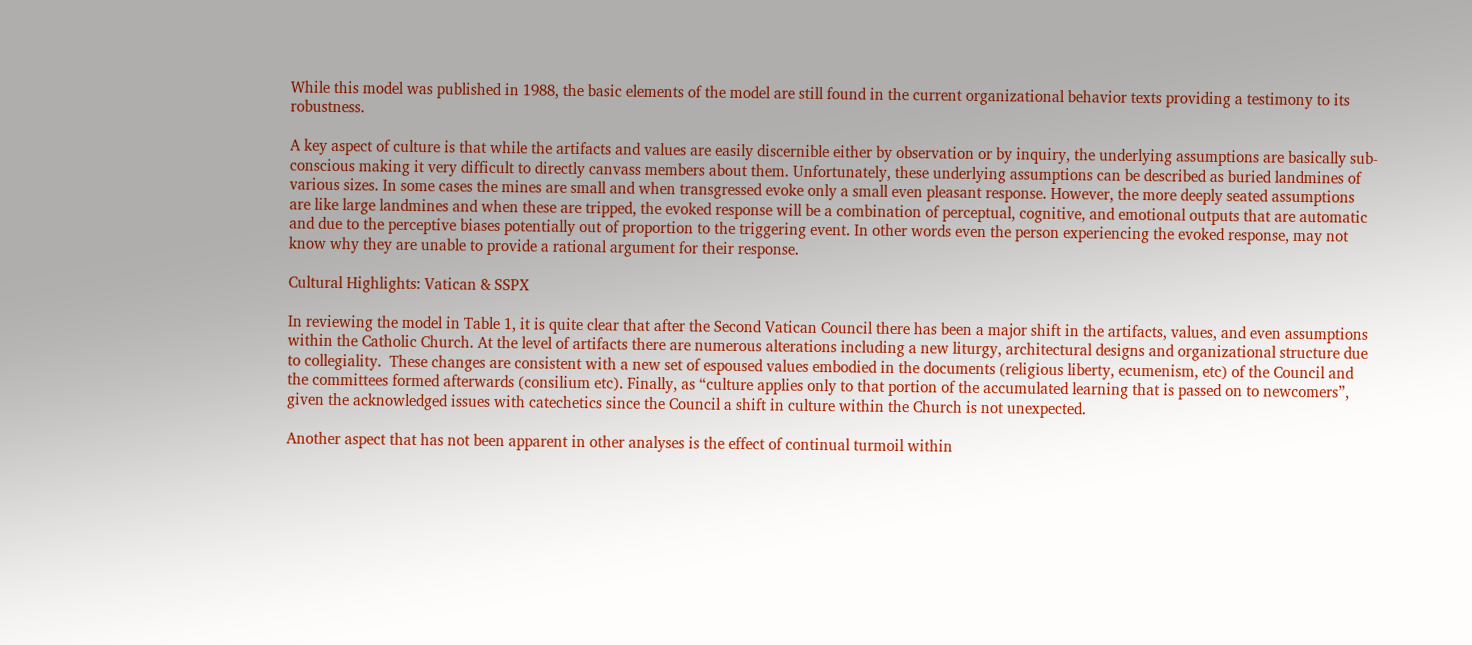While this model was published in 1988, the basic elements of the model are still found in the current organizational behavior texts providing a testimony to its robustness.

A key aspect of culture is that while the artifacts and values are easily discernible either by observation or by inquiry, the underlying assumptions are basically sub-conscious making it very difficult to directly canvass members about them. Unfortunately, these underlying assumptions can be described as buried landmines of various sizes. In some cases the mines are small and when transgressed evoke only a small even pleasant response. However, the more deeply seated assumptions are like large landmines and when these are tripped, the evoked response will be a combination of perceptual, cognitive, and emotional outputs that are automatic and due to the perceptive biases potentially out of proportion to the triggering event. In other words even the person experiencing the evoked response, may not know why they are unable to provide a rational argument for their response.

Cultural Highlights: Vatican & SSPX

In reviewing the model in Table 1, it is quite clear that after the Second Vatican Council there has been a major shift in the artifacts, values, and even assumptions within the Catholic Church. At the level of artifacts there are numerous alterations including a new liturgy, architectural designs and organizational structure due to collegiality.  These changes are consistent with a new set of espoused values embodied in the documents (religious liberty, ecumenism, etc) of the Council and the committees formed afterwards (consilium etc). Finally, as “culture applies only to that portion of the accumulated learning that is passed on to newcomers”, given the acknowledged issues with catechetics since the Council a shift in culture within the Church is not unexpected.

Another aspect that has not been apparent in other analyses is the effect of continual turmoil within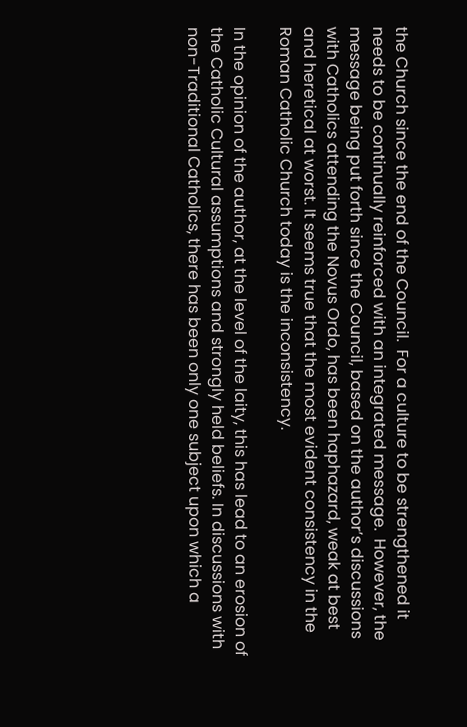the Church since the end of the Council.  For a culture to be strengthened it needs to be continually reinforced with an integrated message.  However, the message being put forth since the Council, based on the author’s discussions with Catholics attending the Novus Ordo, has been haphazard, weak at best and heretical at worst. It seems true that the most evident consistency in the Roman Catholic Church today is the inconsistency.

In the opinion of the author, at the level of the laity, this has lead to an erosion of the Catholic Cultural assumptions and strongly held beliefs. In discussions with non-Traditional Catholics, there has been only one subject upon which a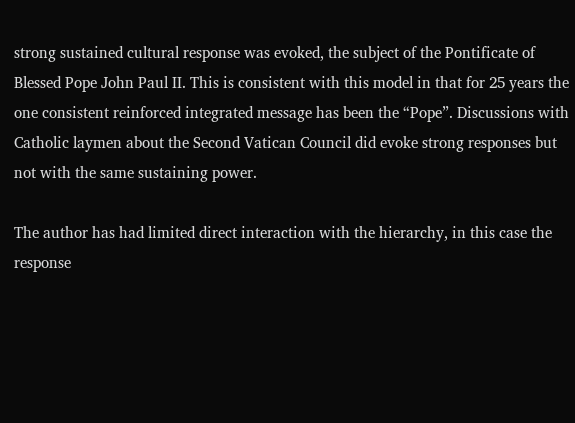strong sustained cultural response was evoked, the subject of the Pontificate of Blessed Pope John Paul II. This is consistent with this model in that for 25 years the one consistent reinforced integrated message has been the “Pope”. Discussions with Catholic laymen about the Second Vatican Council did evoke strong responses but not with the same sustaining power.

The author has had limited direct interaction with the hierarchy, in this case the response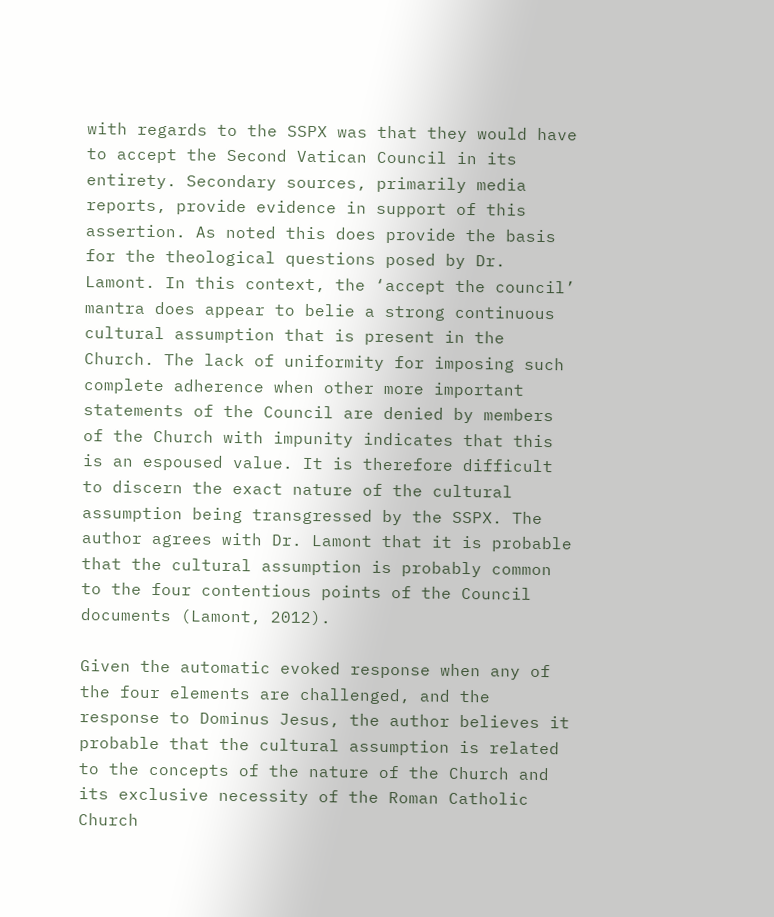with regards to the SSPX was that they would have to accept the Second Vatican Council in its entirety. Secondary sources, primarily media reports, provide evidence in support of this assertion. As noted this does provide the basis for the theological questions posed by Dr. Lamont. In this context, the ‘accept the council’ mantra does appear to belie a strong continuous cultural assumption that is present in the Church. The lack of uniformity for imposing such complete adherence when other more important statements of the Council are denied by members of the Church with impunity indicates that this is an espoused value. It is therefore difficult to discern the exact nature of the cultural assumption being transgressed by the SSPX. The author agrees with Dr. Lamont that it is probable that the cultural assumption is probably common to the four contentious points of the Council documents (Lamont, 2012).

Given the automatic evoked response when any of the four elements are challenged, and the response to Dominus Jesus, the author believes it probable that the cultural assumption is related to the concepts of the nature of the Church and its exclusive necessity of the Roman Catholic Church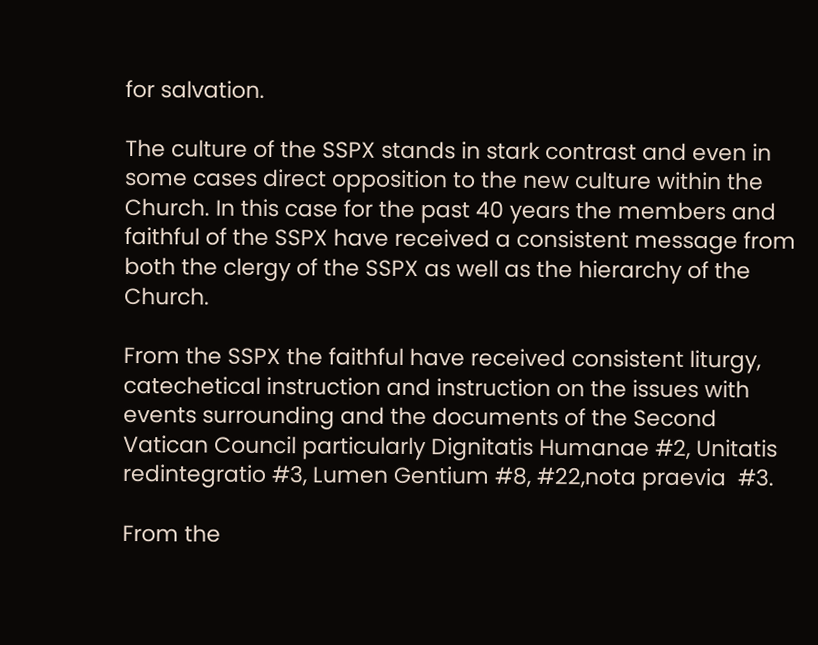for salvation.

The culture of the SSPX stands in stark contrast and even in some cases direct opposition to the new culture within the Church. In this case for the past 40 years the members and faithful of the SSPX have received a consistent message from both the clergy of the SSPX as well as the hierarchy of the Church.

From the SSPX the faithful have received consistent liturgy, catechetical instruction and instruction on the issues with events surrounding and the documents of the Second Vatican Council particularly Dignitatis Humanae #2, Unitatis redintegratio #3, Lumen Gentium #8, #22,nota praevia  #3.

From the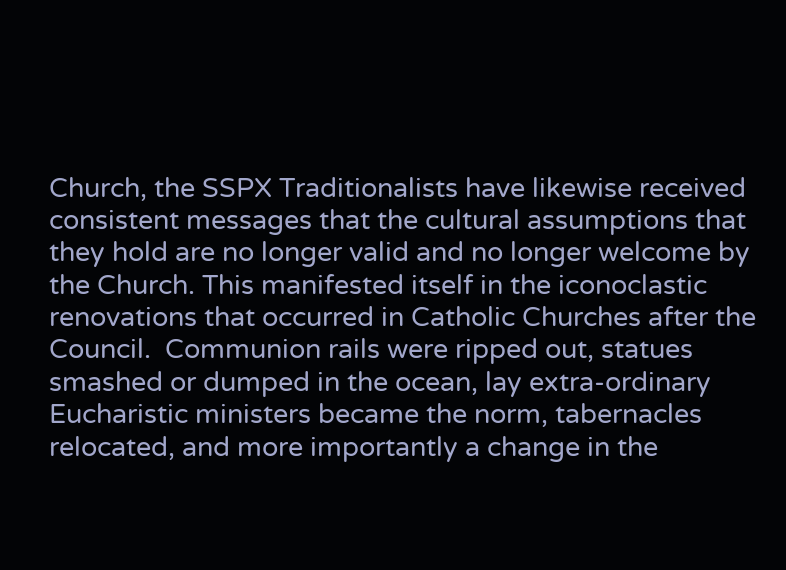Church, the SSPX Traditionalists have likewise received consistent messages that the cultural assumptions that they hold are no longer valid and no longer welcome by the Church. This manifested itself in the iconoclastic renovations that occurred in Catholic Churches after the Council.  Communion rails were ripped out, statues smashed or dumped in the ocean, lay extra-ordinary Eucharistic ministers became the norm, tabernacles relocated, and more importantly a change in the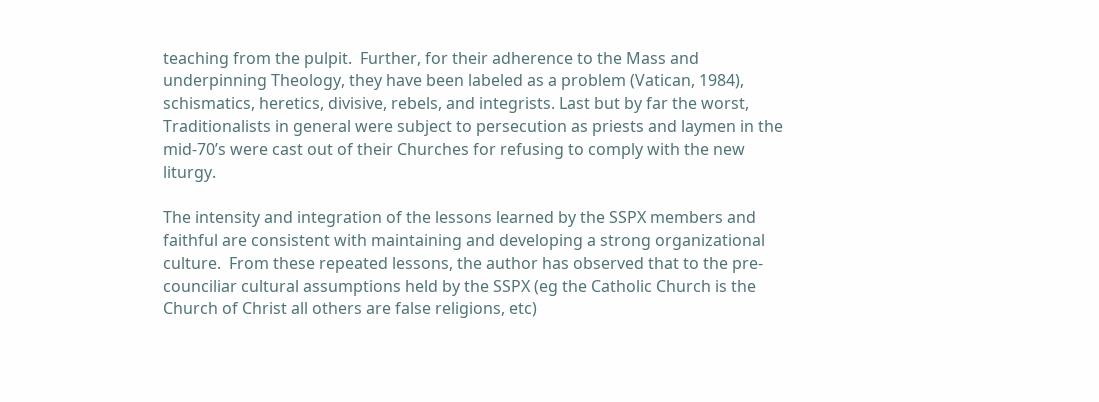teaching from the pulpit.  Further, for their adherence to the Mass and underpinning Theology, they have been labeled as a problem (Vatican, 1984), schismatics, heretics, divisive, rebels, and integrists. Last but by far the worst, Traditionalists in general were subject to persecution as priests and laymen in the mid-70’s were cast out of their Churches for refusing to comply with the new liturgy.

The intensity and integration of the lessons learned by the SSPX members and faithful are consistent with maintaining and developing a strong organizational culture.  From these repeated lessons, the author has observed that to the pre-counciliar cultural assumptions held by the SSPX (eg the Catholic Church is the Church of Christ all others are false religions, etc)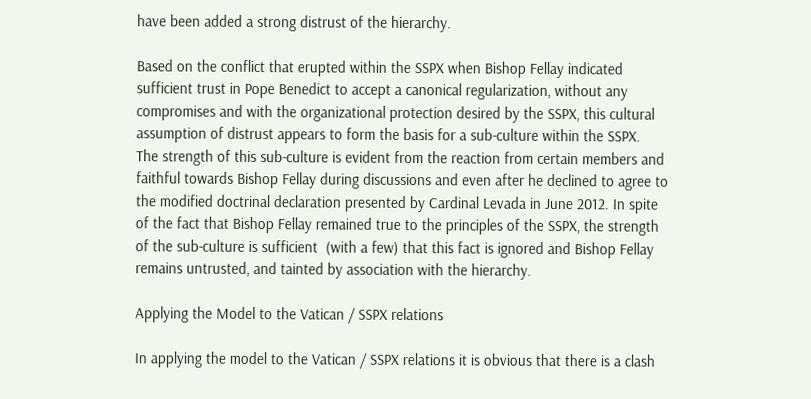have been added a strong distrust of the hierarchy.

Based on the conflict that erupted within the SSPX when Bishop Fellay indicated sufficient trust in Pope Benedict to accept a canonical regularization, without any compromises and with the organizational protection desired by the SSPX, this cultural assumption of distrust appears to form the basis for a sub-culture within the SSPX.  The strength of this sub-culture is evident from the reaction from certain members and faithful towards Bishop Fellay during discussions and even after he declined to agree to the modified doctrinal declaration presented by Cardinal Levada in June 2012. In spite of the fact that Bishop Fellay remained true to the principles of the SSPX, the strength of the sub-culture is sufficient  (with a few) that this fact is ignored and Bishop Fellay remains untrusted, and tainted by association with the hierarchy.

Applying the Model to the Vatican / SSPX relations

In applying the model to the Vatican / SSPX relations it is obvious that there is a clash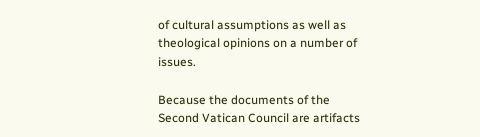of cultural assumptions as well as theological opinions on a number of issues.

Because the documents of the Second Vatican Council are artifacts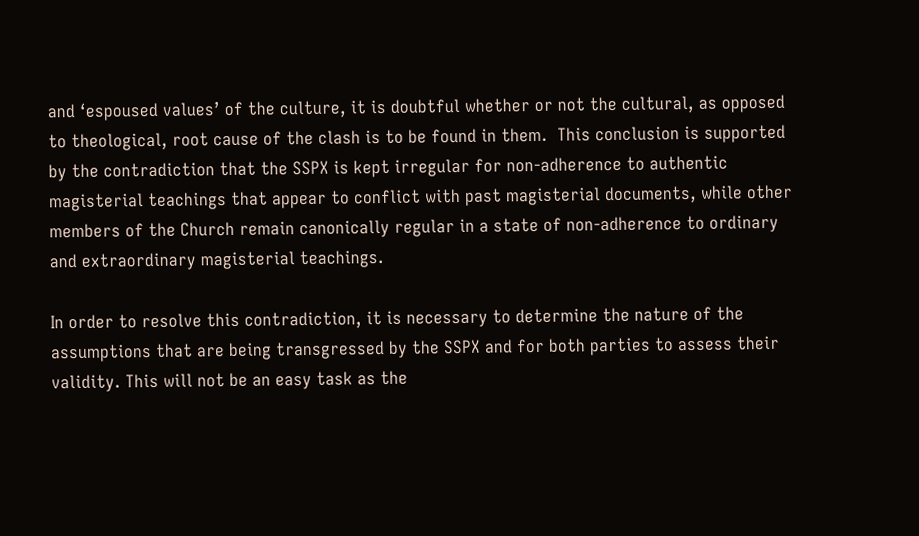and ‘espoused values’ of the culture, it is doubtful whether or not the cultural, as opposed to theological, root cause of the clash is to be found in them.  This conclusion is supported by the contradiction that the SSPX is kept irregular for non-adherence to authentic magisterial teachings that appear to conflict with past magisterial documents, while other members of the Church remain canonically regular in a state of non-adherence to ordinary and extraordinary magisterial teachings.

In order to resolve this contradiction, it is necessary to determine the nature of the assumptions that are being transgressed by the SSPX and for both parties to assess their validity. This will not be an easy task as the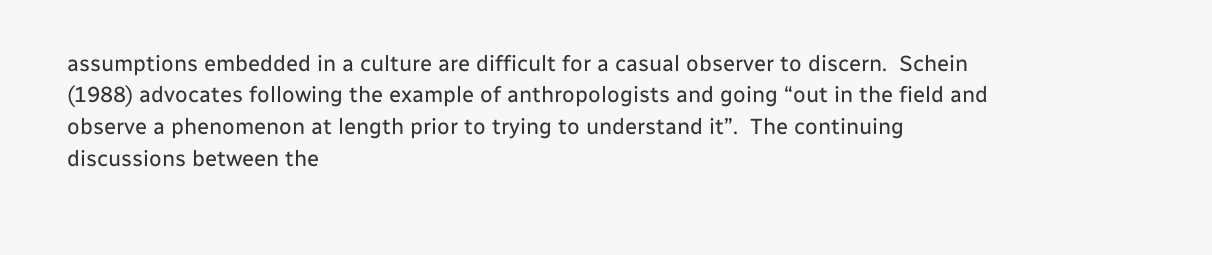assumptions embedded in a culture are difficult for a casual observer to discern.  Schein (1988) advocates following the example of anthropologists and going “out in the field and observe a phenomenon at length prior to trying to understand it”.  The continuing discussions between the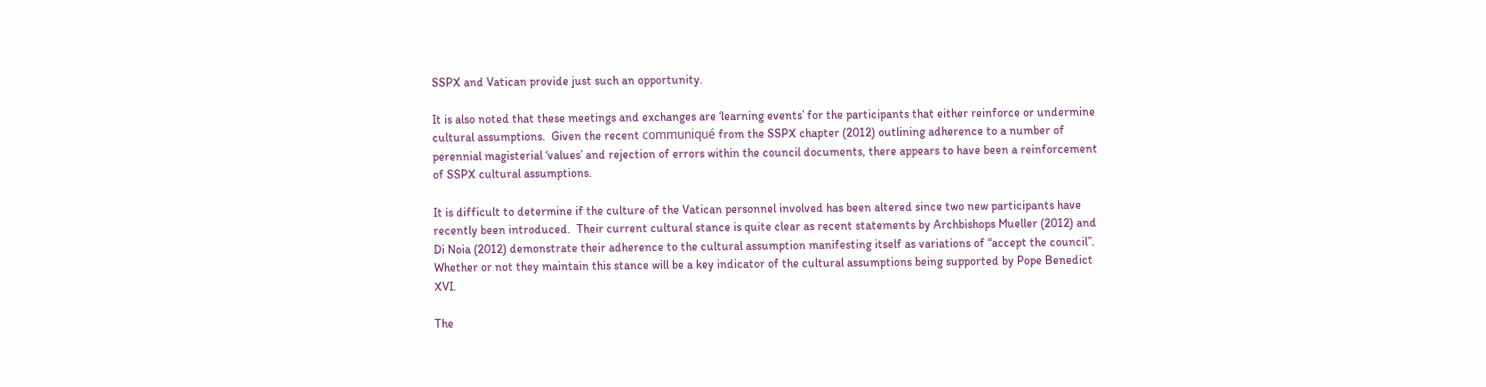SSPX and Vatican provide just such an opportunity.

It is also noted that these meetings and exchanges are ‘learning events’ for the participants that either reinforce or undermine cultural assumptions.  Given the recent communiqué from the SSPX chapter (2012) outlining adherence to a number of perennial magisterial ‘values’ and rejection of errors within the council documents, there appears to have been a reinforcement of SSPX cultural assumptions.

It is difficult to determine if the culture of the Vatican personnel involved has been altered since two new participants have recently been introduced.  Their current cultural stance is quite clear as recent statements by Archbishops Mueller (2012) and Di Noia (2012) demonstrate their adherence to the cultural assumption manifesting itself as variations of “accept the council”. Whether or not they maintain this stance will be a key indicator of the cultural assumptions being supported by Pope Benedict XVI.

The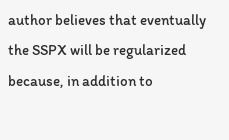author believes that eventually the SSPX will be regularized because, in addition to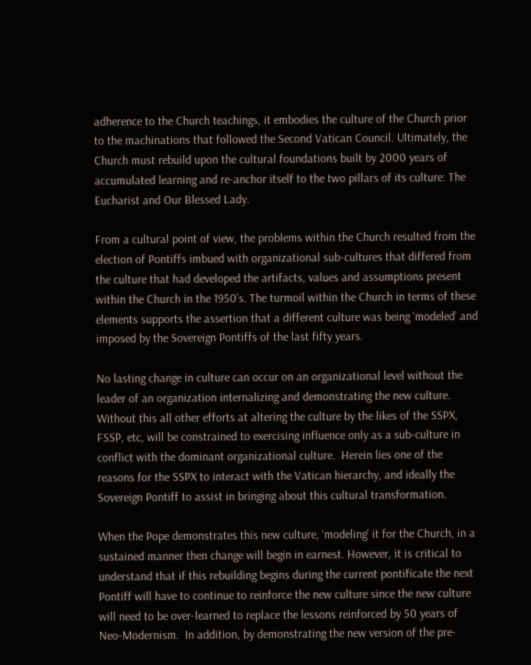adherence to the Church teachings, it embodies the culture of the Church prior to the machinations that followed the Second Vatican Council. Ultimately, the Church must rebuild upon the cultural foundations built by 2000 years of accumulated learning and re-anchor itself to the two pillars of its culture: The Eucharist and Our Blessed Lady.

From a cultural point of view, the problems within the Church resulted from the election of Pontiffs imbued with organizational sub-cultures that differed from the culture that had developed the artifacts, values and assumptions present within the Church in the 1950’s. The turmoil within the Church in terms of these elements supports the assertion that a different culture was being ‘modeled’ and imposed by the Sovereign Pontiffs of the last fifty years.

No lasting change in culture can occur on an organizational level without the leader of an organization internalizing and demonstrating the new culture. Without this all other efforts at altering the culture by the likes of the SSPX, FSSP, etc, will be constrained to exercising influence only as a sub-culture in conflict with the dominant organizational culture.  Herein lies one of the reasons for the SSPX to interact with the Vatican hierarchy, and ideally the Sovereign Pontiff to assist in bringing about this cultural transformation.

When the Pope demonstrates this new culture, ‘modeling’ it for the Church, in a sustained manner then change will begin in earnest. However, it is critical to understand that if this rebuilding begins during the current pontificate the next Pontiff will have to continue to reinforce the new culture since the new culture will need to be over-learned to replace the lessons reinforced by 50 years of Neo-Modernism.  In addition, by demonstrating the new version of the pre-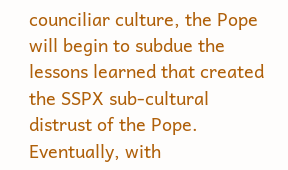counciliar culture, the Pope will begin to subdue the lessons learned that created the SSPX sub-cultural distrust of the Pope. Eventually, with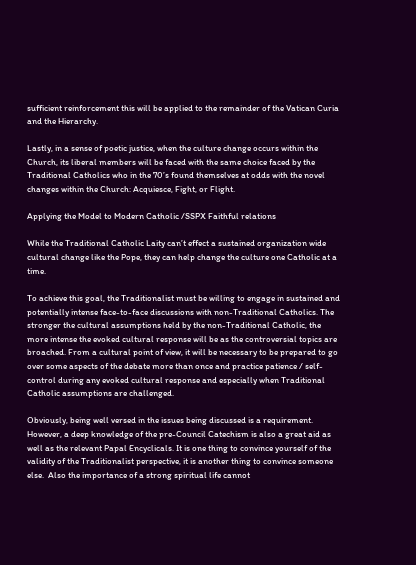sufficient reinforcement this will be applied to the remainder of the Vatican Curia and the Hierarchy.

Lastly, in a sense of poetic justice, when the culture change occurs within the Church, its liberal members will be faced with the same choice faced by the Traditional Catholics who in the 70’s found themselves at odds with the novel changes within the Church: Acquiesce, Fight, or Flight.

Applying the Model to Modern Catholic /SSPX Faithful relations

While the Traditional Catholic Laity can’t effect a sustained organization wide cultural change like the Pope, they can help change the culture one Catholic at a time.

To achieve this goal, the Traditionalist must be willing to engage in sustained and potentially intense face-to-face discussions with non-Traditional Catholics. The stronger the cultural assumptions held by the non-Traditional Catholic, the more intense the evoked cultural response will be as the controversial topics are broached. From a cultural point of view, it will be necessary to be prepared to go over some aspects of the debate more than once and practice patience / self-control during any evoked cultural response and especially when Traditional Catholic assumptions are challenged.

Obviously, being well versed in the issues being discussed is a requirement. However, a deep knowledge of the pre-Council Catechism is also a great aid as well as the relevant Papal Encyclicals. It is one thing to convince yourself of the validity of the Traditionalist perspective, it is another thing to convince someone else.  Also the importance of a strong spiritual life cannot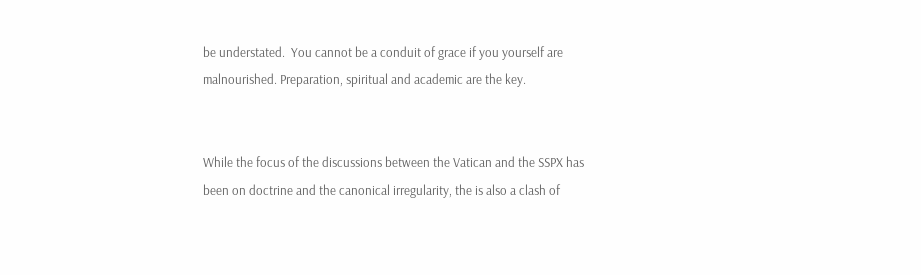be understated.  You cannot be a conduit of grace if you yourself are malnourished. Preparation, spiritual and academic are the key.


While the focus of the discussions between the Vatican and the SSPX has been on doctrine and the canonical irregularity, the is also a clash of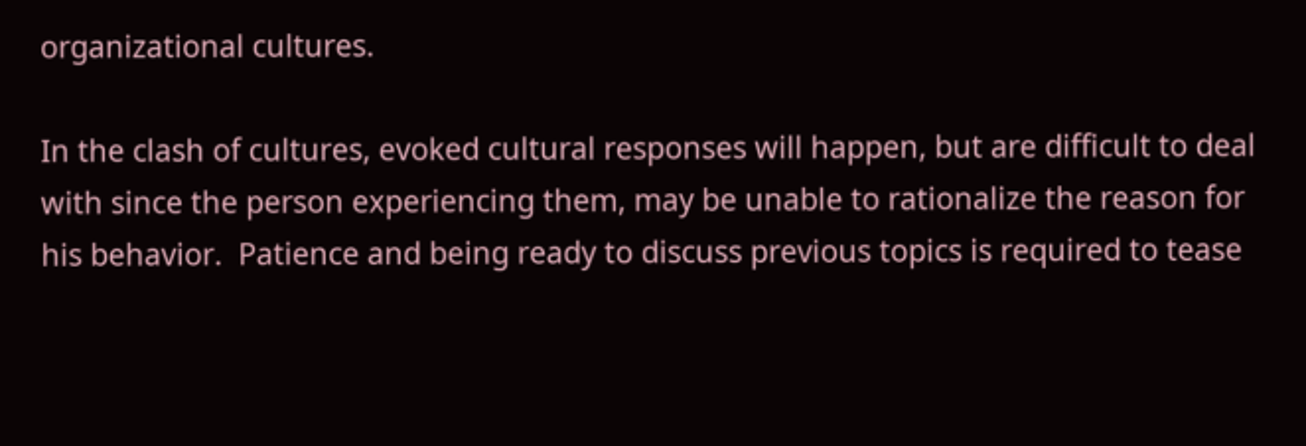organizational cultures.

In the clash of cultures, evoked cultural responses will happen, but are difficult to deal with since the person experiencing them, may be unable to rationalize the reason for his behavior.  Patience and being ready to discuss previous topics is required to tease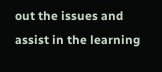out the issues and assist in the learning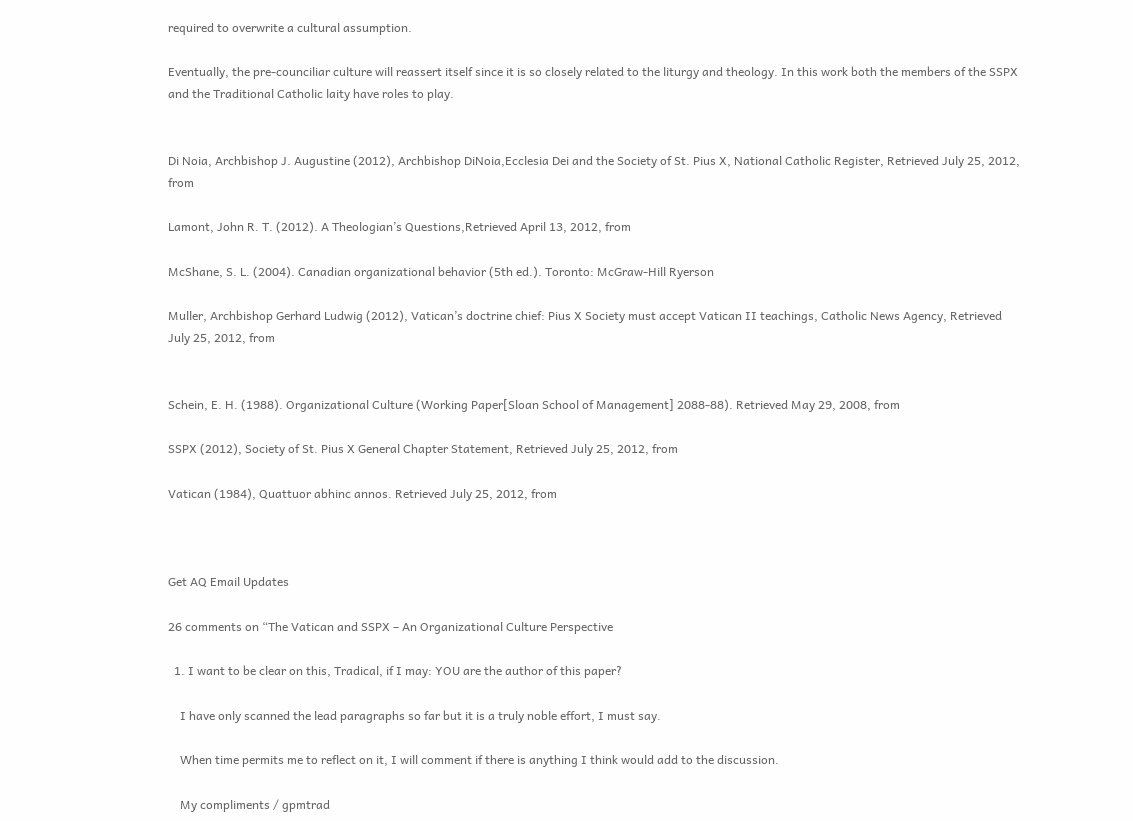required to overwrite a cultural assumption.

Eventually, the pre-counciliar culture will reassert itself since it is so closely related to the liturgy and theology. In this work both the members of the SSPX and the Traditional Catholic laity have roles to play.


Di Noia, Archbishop J. Augustine (2012), Archbishop DiNoia,Ecclesia Dei and the Society of St. Pius X, National Catholic Register, Retrieved July 25, 2012, from

Lamont, John R. T. (2012). A Theologian’s Questions,Retrieved April 13, 2012, from

McShane, S. L. (2004). Canadian organizational behavior (5th ed.). Toronto: McGraw-Hill Ryerson

Muller, Archbishop Gerhard Ludwig (2012), Vatican’s doctrine chief: Pius X Society must accept Vatican II teachings, Catholic News Agency, Retrieved July 25, 2012, from


Schein, E. H. (1988). Organizational Culture (Working Paper[Sloan School of Management] 2088-88). Retrieved May 29, 2008, from

SSPX (2012), Society of St. Pius X General Chapter Statement, Retrieved July 25, 2012, from

Vatican (1984), Quattuor abhinc annos. Retrieved July 25, 2012, from



Get AQ Email Updates

26 comments on “The Vatican and SSPX – An Organizational Culture Perspective

  1. I want to be clear on this, Tradical, if I may: YOU are the author of this paper?

    I have only scanned the lead paragraphs so far but it is a truly noble effort, I must say.

    When time permits me to reflect on it, I will comment if there is anything I think would add to the discussion.

    My compliments / gpmtrad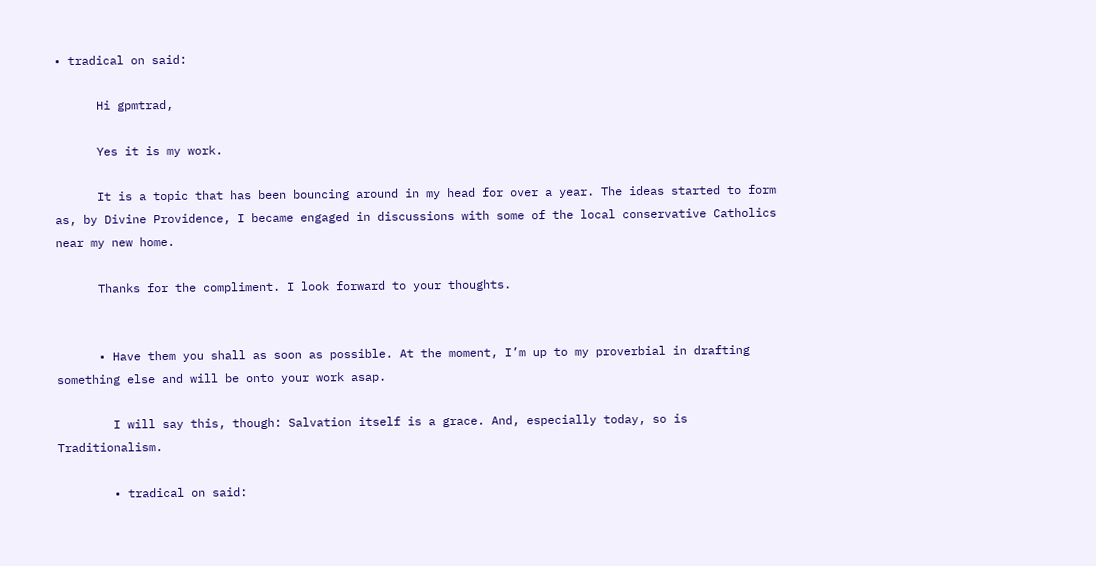• tradical on said:

      Hi gpmtrad,

      Yes it is my work.

      It is a topic that has been bouncing around in my head for over a year. The ideas started to form as, by Divine Providence, I became engaged in discussions with some of the local conservative Catholics near my new home.

      Thanks for the compliment. I look forward to your thoughts.


      • Have them you shall as soon as possible. At the moment, I’m up to my proverbial in drafting something else and will be onto your work asap.

        I will say this, though: Salvation itself is a grace. And, especially today, so is Traditionalism.

        • tradical on said: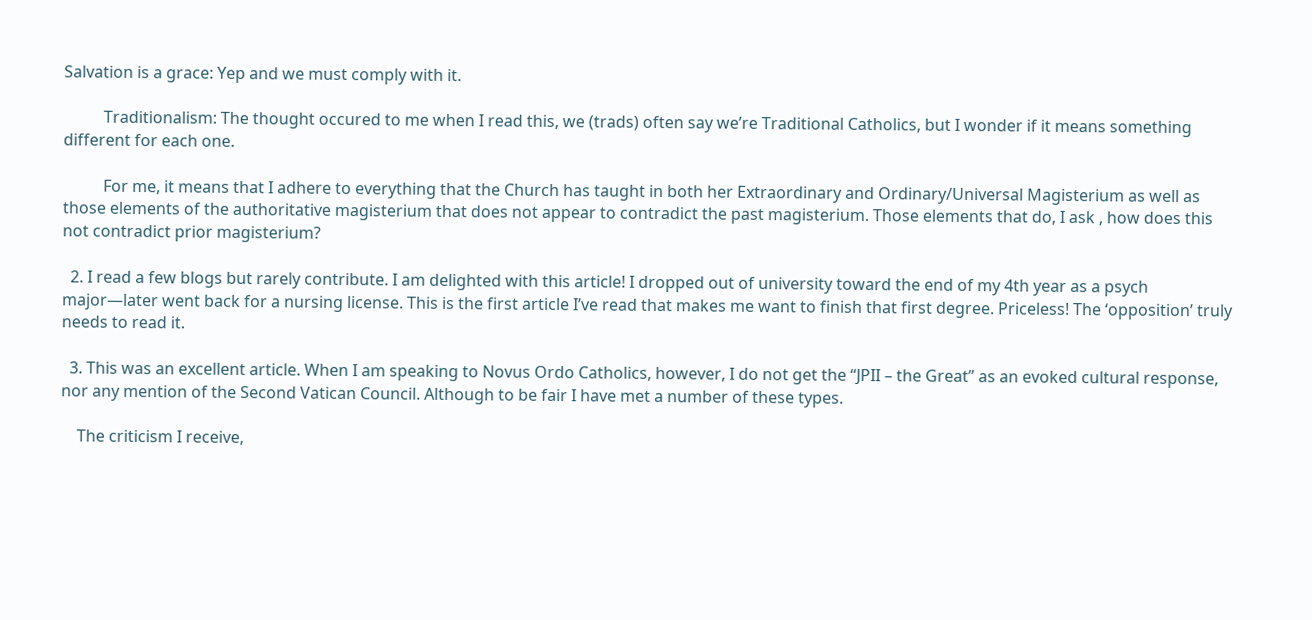Salvation is a grace: Yep and we must comply with it.

          Traditionalism: The thought occured to me when I read this, we (trads) often say we’re Traditional Catholics, but I wonder if it means something different for each one.

          For me, it means that I adhere to everything that the Church has taught in both her Extraordinary and Ordinary/Universal Magisterium as well as those elements of the authoritative magisterium that does not appear to contradict the past magisterium. Those elements that do, I ask , how does this not contradict prior magisterium?

  2. I read a few blogs but rarely contribute. I am delighted with this article! I dropped out of university toward the end of my 4th year as a psych major—later went back for a nursing license. This is the first article I’ve read that makes me want to finish that first degree. Priceless! The ‘opposition’ truly needs to read it.

  3. This was an excellent article. When I am speaking to Novus Ordo Catholics, however, I do not get the “JPII – the Great” as an evoked cultural response, nor any mention of the Second Vatican Council. Although to be fair I have met a number of these types.

    The criticism I receive,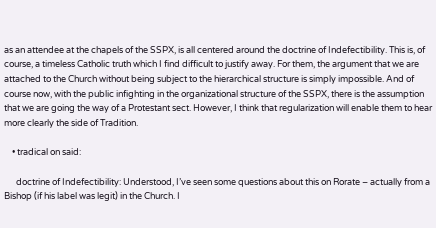as an attendee at the chapels of the SSPX, is all centered around the doctrine of Indefectibility. This is, of course, a timeless Catholic truth which I find difficult to justify away. For them, the argument that we are attached to the Church without being subject to the hierarchical structure is simply impossible. And of course now, with the public infighting in the organizational structure of the SSPX, there is the assumption that we are going the way of a Protestant sect. However, I think that regularization will enable them to hear more clearly the side of Tradition.

    • tradical on said:

      doctrine of Indefectibility: Understood, I’ve seen some questions about this on Rorate – actually from a Bishop (if his label was legit) in the Church. I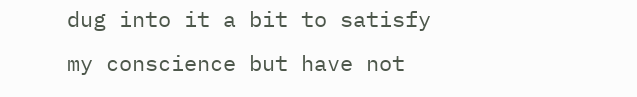dug into it a bit to satisfy my conscience but have not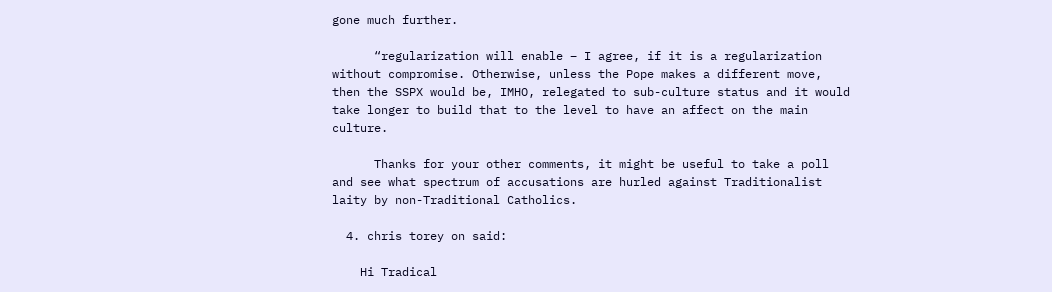gone much further.

      “regularization will enable – I agree, if it is a regularization without compromise. Otherwise, unless the Pope makes a different move, then the SSPX would be, IMHO, relegated to sub-culture status and it would take longer to build that to the level to have an affect on the main culture.

      Thanks for your other comments, it might be useful to take a poll and see what spectrum of accusations are hurled against Traditionalist laity by non-Traditional Catholics.

  4. chris torey on said:

    Hi Tradical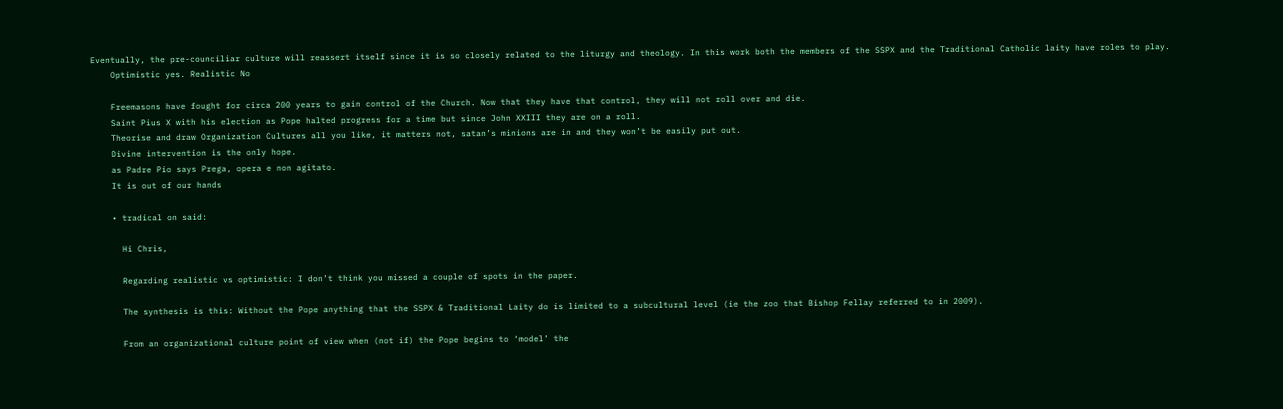Eventually, the pre-counciliar culture will reassert itself since it is so closely related to the liturgy and theology. In this work both the members of the SSPX and the Traditional Catholic laity have roles to play.
    Optimistic yes. Realistic No

    Freemasons have fought for circa 200 years to gain control of the Church. Now that they have that control, they will not roll over and die.
    Saint Pius X with his election as Pope halted progress for a time but since John XXIII they are on a roll.
    Theorise and draw Organization Cultures all you like, it matters not, satan’s minions are in and they won’t be easily put out.
    Divine intervention is the only hope.
    as Padre Pio says Prega, opera e non agitato.
    It is out of our hands

    • tradical on said:

      Hi Chris,

      Regarding realistic vs optimistic: I don’t think you missed a couple of spots in the paper.

      The synthesis is this: Without the Pope anything that the SSPX & Traditional Laity do is limited to a subcultural level (ie the zoo that Bishop Fellay referred to in 2009).

      From an organizational culture point of view when (not if) the Pope begins to ‘model’ the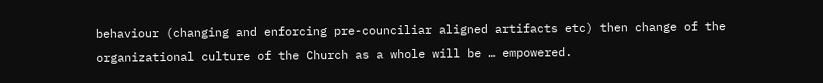behaviour (changing and enforcing pre-counciliar aligned artifacts etc) then change of the organizational culture of the Church as a whole will be … empowered.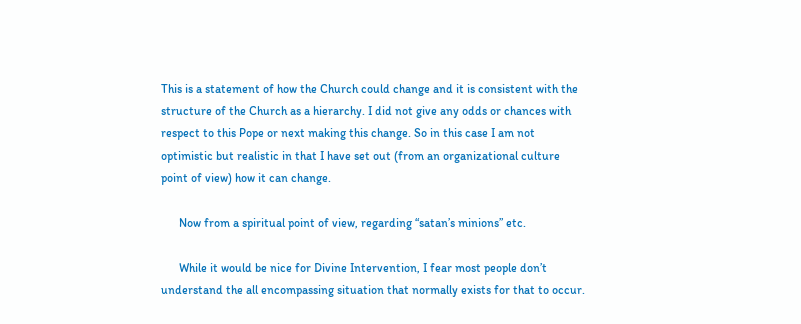This is a statement of how the Church could change and it is consistent with the structure of the Church as a hierarchy. I did not give any odds or chances with respect to this Pope or next making this change. So in this case I am not optimistic but realistic in that I have set out (from an organizational culture point of view) how it can change.

      Now from a spiritual point of view, regarding “satan’s minions” etc.

      While it would be nice for Divine Intervention, I fear most people don’t understand the all encompassing situation that normally exists for that to occur.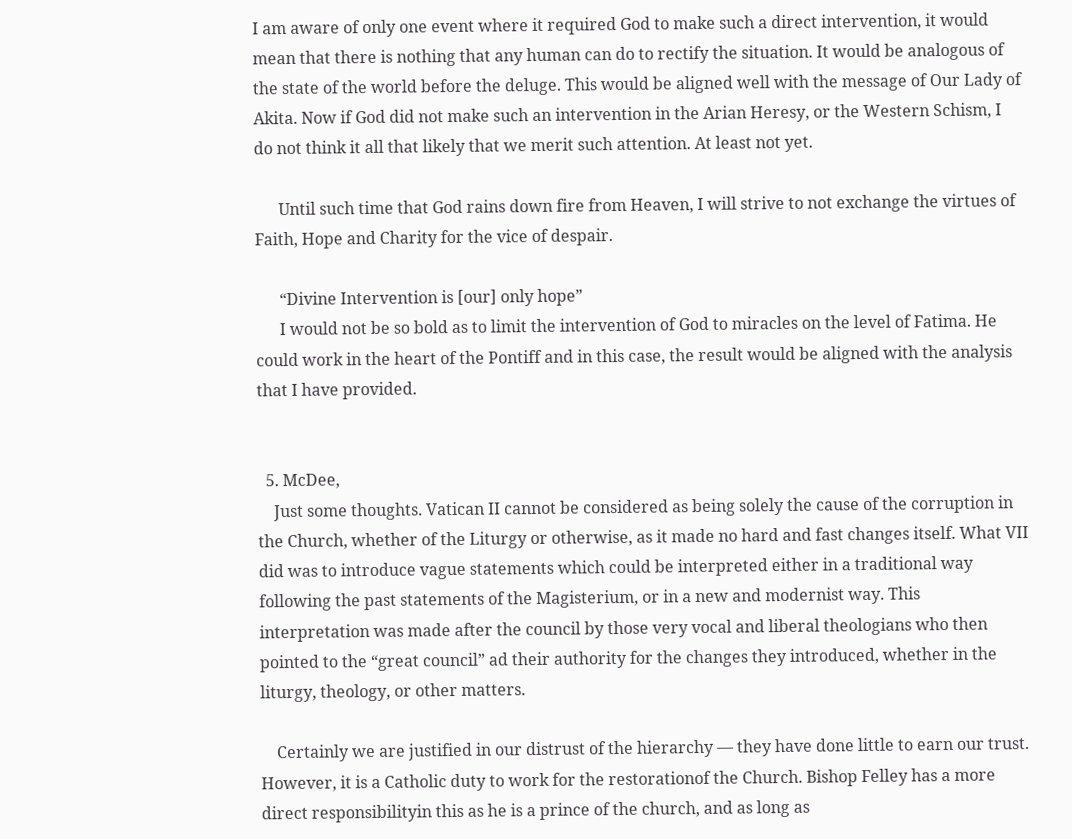I am aware of only one event where it required God to make such a direct intervention, it would mean that there is nothing that any human can do to rectify the situation. It would be analogous of the state of the world before the deluge. This would be aligned well with the message of Our Lady of Akita. Now if God did not make such an intervention in the Arian Heresy, or the Western Schism, I do not think it all that likely that we merit such attention. At least not yet.

      Until such time that God rains down fire from Heaven, I will strive to not exchange the virtues of Faith, Hope and Charity for the vice of despair.

      “Divine Intervention is [our] only hope”
      I would not be so bold as to limit the intervention of God to miracles on the level of Fatima. He could work in the heart of the Pontiff and in this case, the result would be aligned with the analysis that I have provided.


  5. McDee,
    Just some thoughts. Vatican II cannot be considered as being solely the cause of the corruption in the Church, whether of the Liturgy or otherwise, as it made no hard and fast changes itself. What VII did was to introduce vague statements which could be interpreted either in a traditional way following the past statements of the Magisterium, or in a new and modernist way. This interpretation was made after the council by those very vocal and liberal theologians who then pointed to the “great council” ad their authority for the changes they introduced, whether in the liturgy, theology, or other matters.

    Certainly we are justified in our distrust of the hierarchy — they have done little to earn our trust. However, it is a Catholic duty to work for the restorationof the Church. Bishop Felley has a more direct responsibilityin this as he is a prince of the church, and as long as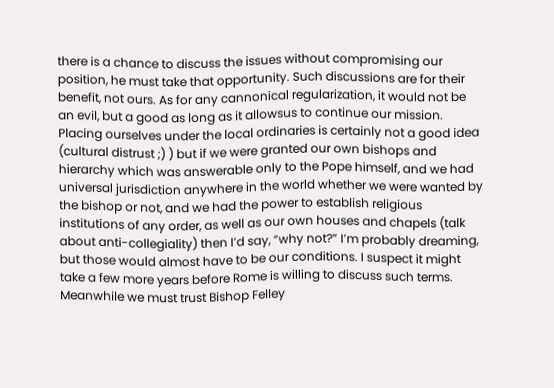there is a chance to discuss the issues without compromising our position, he must take that opportunity. Such discussions are for their benefit, not ours. As for any cannonical regularization, it would not be an evil, but a good as long as it allowsus to continue our mission. Placing ourselves under the local ordinaries is certainly not a good idea (cultural distrust ;) ) but if we were granted our own bishops and hierarchy which was answerable only to the Pope himself, and we had universal jurisdiction anywhere in the world whether we were wanted by the bishop or not, and we had the power to establish religious institutions of any order, as well as our own houses and chapels (talk about anti-collegiality) then I’d say, “why not?” I’m probably dreaming, but those would almost have to be our conditions. I suspect it might take a few more years before Rome is willing to discuss such terms. Meanwhile we must trust Bishop Felley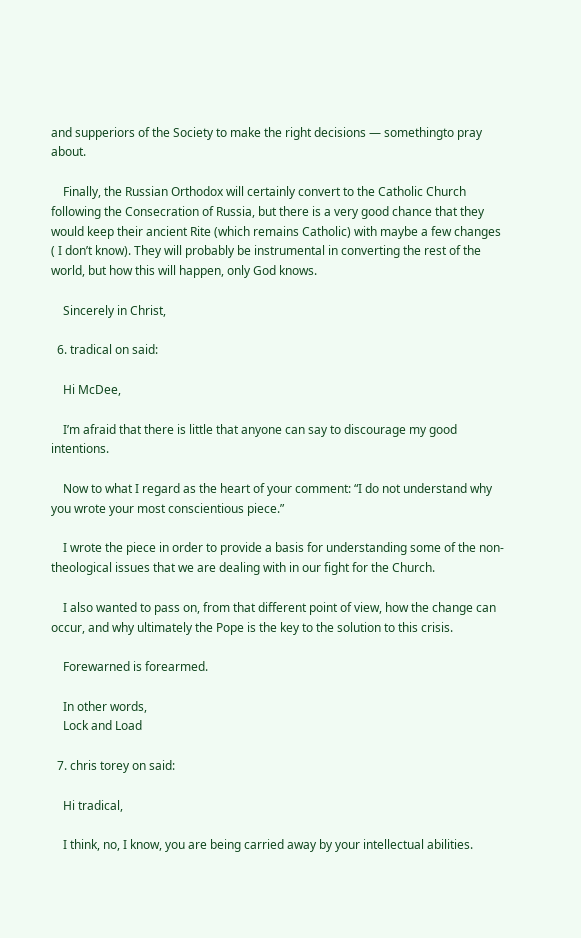and supperiors of the Society to make the right decisions — somethingto pray about.

    Finally, the Russian Orthodox will certainly convert to the Catholic Church following the Consecration of Russia, but there is a very good chance that they would keep their ancient Rite (which remains Catholic) with maybe a few changes ( I don’t know). They will probably be instrumental in converting the rest of the world, but how this will happen, only God knows.

    Sincerely in Christ,

  6. tradical on said:

    Hi McDee,

    I’m afraid that there is little that anyone can say to discourage my good intentions.

    Now to what I regard as the heart of your comment: “I do not understand why you wrote your most conscientious piece.”

    I wrote the piece in order to provide a basis for understanding some of the non-theological issues that we are dealing with in our fight for the Church.

    I also wanted to pass on, from that different point of view, how the change can occur, and why ultimately the Pope is the key to the solution to this crisis.

    Forewarned is forearmed.

    In other words,
    Lock and Load

  7. chris torey on said:

    Hi tradical,

    I think, no, I know, you are being carried away by your intellectual abilities.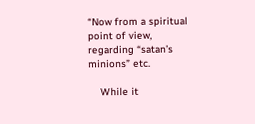“Now from a spiritual point of view, regarding “satan’s minions” etc.

    While it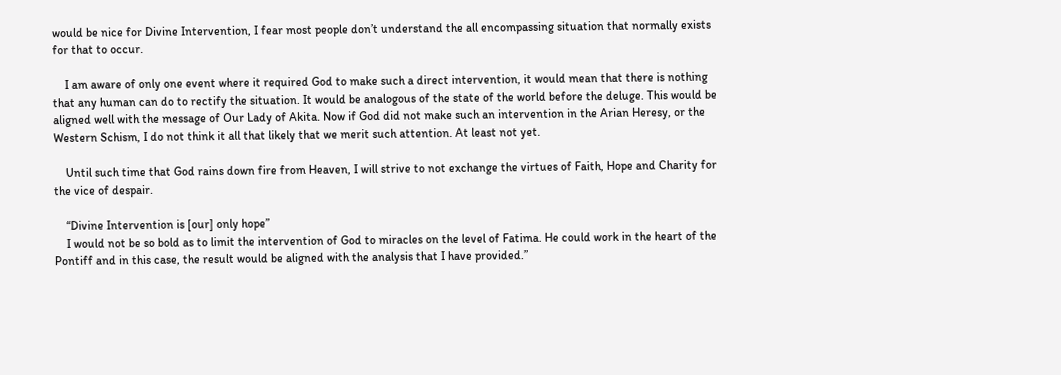would be nice for Divine Intervention, I fear most people don’t understand the all encompassing situation that normally exists for that to occur.

    I am aware of only one event where it required God to make such a direct intervention, it would mean that there is nothing that any human can do to rectify the situation. It would be analogous of the state of the world before the deluge. This would be aligned well with the message of Our Lady of Akita. Now if God did not make such an intervention in the Arian Heresy, or the Western Schism, I do not think it all that likely that we merit such attention. At least not yet.

    Until such time that God rains down fire from Heaven, I will strive to not exchange the virtues of Faith, Hope and Charity for the vice of despair.

    “Divine Intervention is [our] only hope”
    I would not be so bold as to limit the intervention of God to miracles on the level of Fatima. He could work in the heart of the Pontiff and in this case, the result would be aligned with the analysis that I have provided.”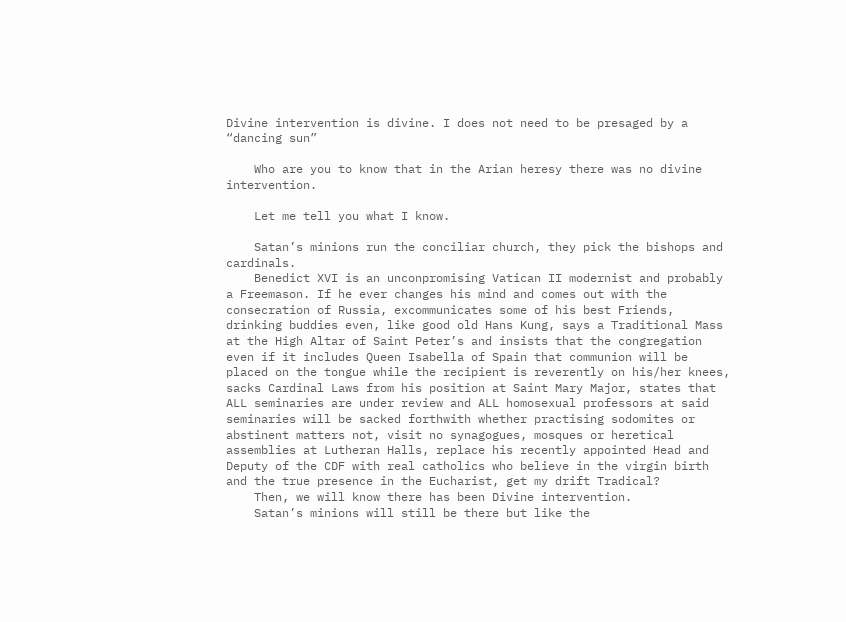Divine intervention is divine. I does not need to be presaged by a “dancing sun”

    Who are you to know that in the Arian heresy there was no divine intervention.

    Let me tell you what I know.

    Satan’s minions run the conciliar church, they pick the bishops and cardinals.
    Benedict XVI is an unconpromising Vatican II modernist and probably a Freemason. If he ever changes his mind and comes out with the consecration of Russia, excommunicates some of his best Friends, drinking buddies even, like good old Hans Kung, says a Traditional Mass at the High Altar of Saint Peter’s and insists that the congregation even if it includes Queen Isabella of Spain that communion will be placed on the tongue while the recipient is reverently on his/her knees, sacks Cardinal Laws from his position at Saint Mary Major, states that ALL seminaries are under review and ALL homosexual professors at said seminaries will be sacked forthwith whether practising sodomites or abstinent matters not, visit no synagogues, mosques or heretical assemblies at Lutheran Halls, replace his recently appointed Head and Deputy of the CDF with real catholics who believe in the virgin birth and the true presence in the Eucharist, get my drift Tradical?
    Then, we will know there has been Divine intervention.
    Satan’s minions will still be there but like the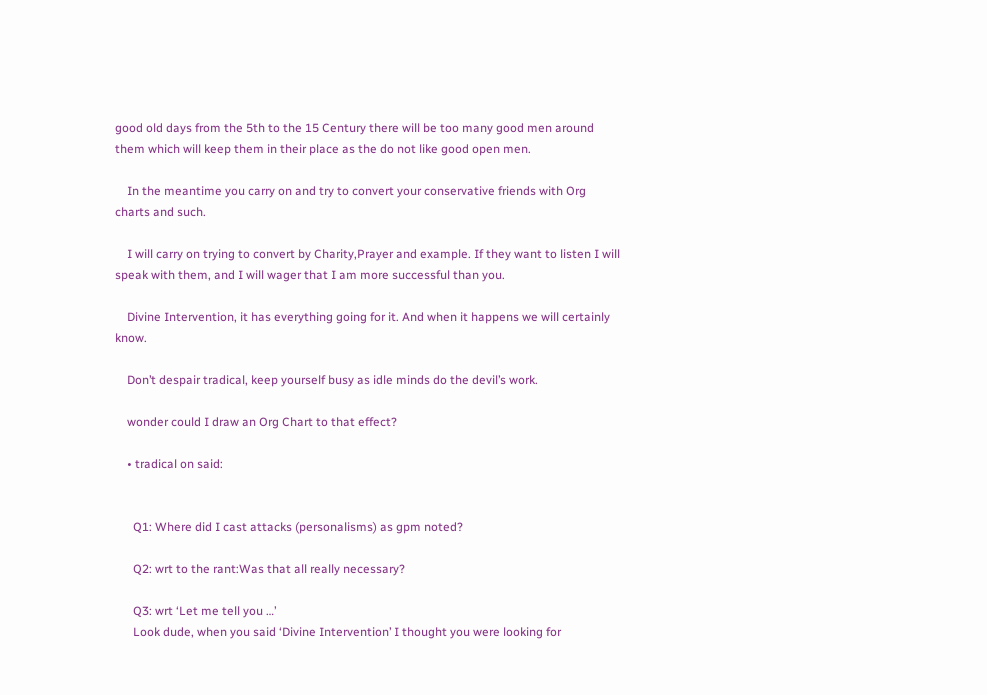good old days from the 5th to the 15 Century there will be too many good men around them which will keep them in their place as the do not like good open men.

    In the meantime you carry on and try to convert your conservative friends with Org charts and such.

    I will carry on trying to convert by Charity,Prayer and example. If they want to listen I will speak with them, and I will wager that I am more successful than you.

    Divine Intervention, it has everything going for it. And when it happens we will certainly know.

    Don’t despair tradical, keep yourself busy as idle minds do the devil’s work.

    wonder could I draw an Org Chart to that effect?

    • tradical on said:


      Q1: Where did I cast attacks (personalisms) as gpm noted?

      Q2: wrt to the rant:Was that all really necessary?

      Q3: wrt ‘Let me tell you …’
      Look dude, when you said ‘Divine Intervention’ I thought you were looking for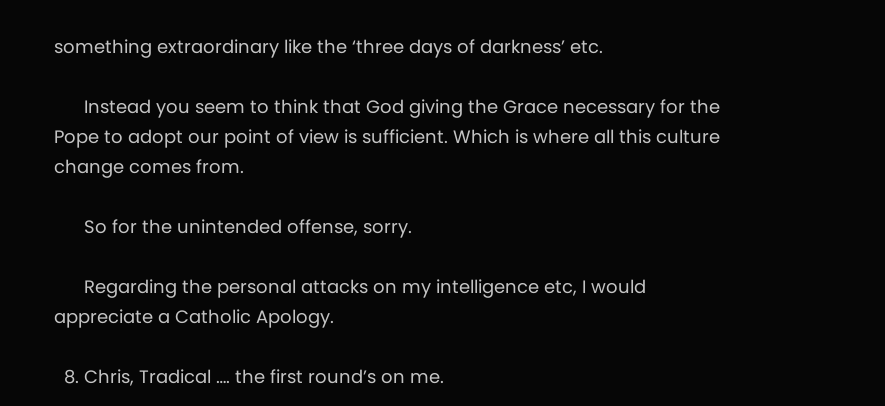something extraordinary like the ‘three days of darkness’ etc.

      Instead you seem to think that God giving the Grace necessary for the Pope to adopt our point of view is sufficient. Which is where all this culture change comes from.

      So for the unintended offense, sorry.

      Regarding the personal attacks on my intelligence etc, I would appreciate a Catholic Apology.

  8. Chris, Tradical …. the first round’s on me.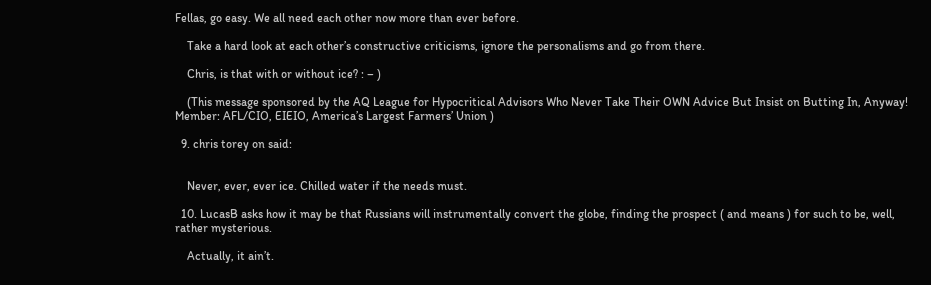Fellas, go easy. We all need each other now more than ever before.

    Take a hard look at each other’s constructive criticisms, ignore the personalisms and go from there.

    Chris, is that with or without ice? : – )

    (This message sponsored by the AQ League for Hypocritical Advisors Who Never Take Their OWN Advice But Insist on Butting In, Anyway! Member: AFL/CIO, EIEIO, America’s Largest Farmers’ Union )

  9. chris torey on said:


    Never, ever, ever ice. Chilled water if the needs must.

  10. LucasB asks how it may be that Russians will instrumentally convert the globe, finding the prospect ( and means ) for such to be, well, rather mysterious.

    Actually, it ain’t.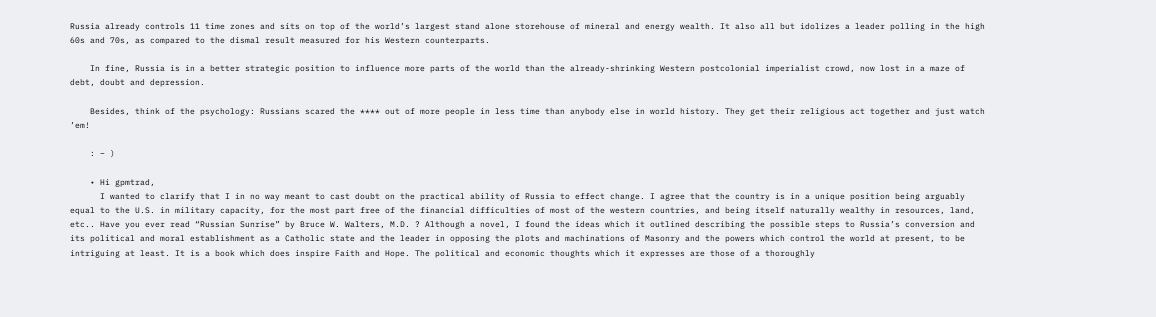Russia already controls 11 time zones and sits on top of the world’s largest stand alone storehouse of mineral and energy wealth. It also all but idolizes a leader polling in the high 60s and 70s, as compared to the dismal result measured for his Western counterparts.

    In fine, Russia is in a better strategic position to influence more parts of the world than the already-shrinking Western postcolonial imperialist crowd, now lost in a maze of debt, doubt and depression.

    Besides, think of the psychology: Russians scared the **** out of more people in less time than anybody else in world history. They get their religious act together and just watch ’em!

    : – )

    • Hi gpmtrad,
      I wanted to clarify that I in no way meant to cast doubt on the practical ability of Russia to effect change. I agree that the country is in a unique position being arguably equal to the U.S. in military capacity, for the most part free of the financial difficulties of most of the western countries, and being itself naturally wealthy in resources, land, etc.. Have you ever read “Russian Sunrise” by Bruce W. Walters, M.D. ? Although a novel, I found the ideas which it outlined describing the possible steps to Russia’s conversion and its political and moral establishment as a Catholic state and the leader in opposing the plots and machinations of Masonry and the powers which control the world at present, to be intriguing at least. It is a book which does inspire Faith and Hope. The political and economic thoughts which it expresses are those of a thoroughly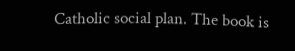Catholic social plan. The book is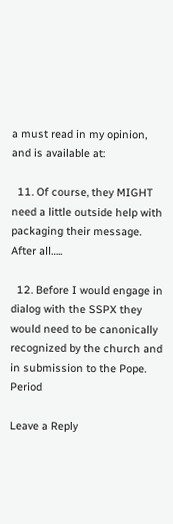a must read in my opinion, and is available at:

  11. Of course, they MIGHT need a little outside help with packaging their message. After all…..

  12. Before I would engage in dialog with the SSPX they would need to be canonically recognized by the church and in submission to the Pope. Period

Leave a Reply